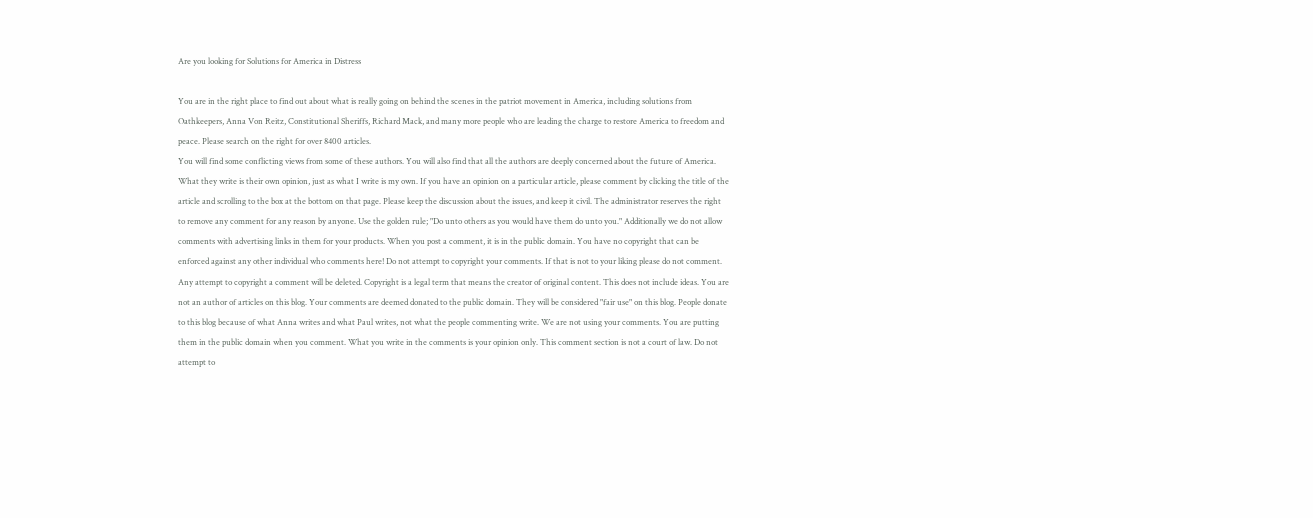Are you looking for Solutions for America in Distress

You are in the right place to find out about what is really going on behind the scenes in the patriot movement in America, including solutions from Oathkeepers, Anna Von Reitz, Constitutional Sheriffs, Richard Mack, and many more people who are leading the charge to restore America to freedom and peace. Please search on the right for over 8400 articles.
You will find some conflicting views from some of these authors. You will also find that all the authors are deeply concerned about the future of America. What they write is their own opinion, just as what I write is my own. If you have an opinion on a particular article, please comment by clicking the title of the article and scrolling to the box at the bottom on that page. Please keep the discussion about the issues, and keep it civil. The administrator reserves the right to remove any comment for any reason by anyone. Use the golden rule; "Do unto others as you would have them do unto you." Additionally we do not allow comments with advertising links in them for your products. When you post a comment, it is in the public domain. You have no copyright that can be enforced against any other individual who comments here! Do not attempt to copyright your comments. If that is not to your liking please do not comment. Any attempt to copyright a comment will be deleted. Copyright is a legal term that means the creator of original content. This does not include ideas. You are not an author of articles on this blog. Your comments are deemed donated to the public domain. They will be considered "fair use" on this blog. People donate to this blog because of what Anna writes and what Paul writes, not what the people commenting write. We are not using your comments. You are putting them in the public domain when you comment. What you write in the comments is your opinion only. This comment section is not a court of law. Do not attempt to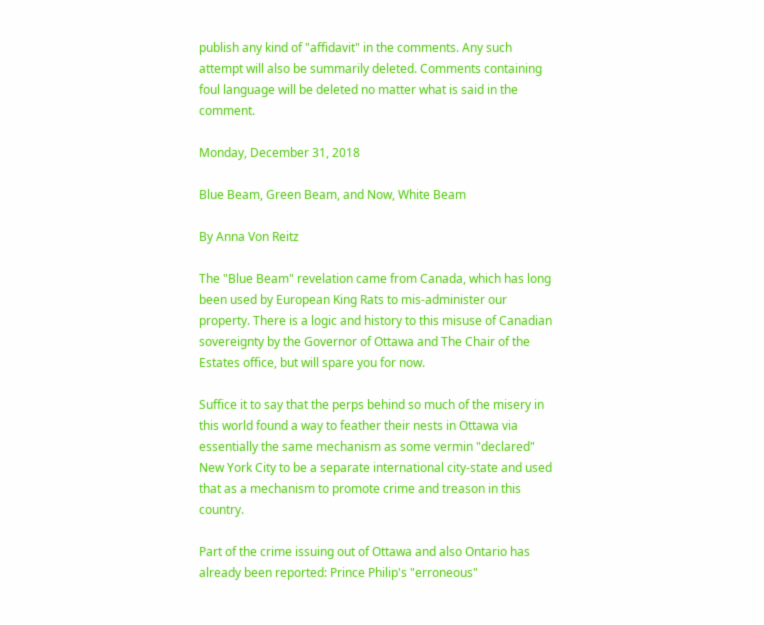publish any kind of "affidavit" in the comments. Any such attempt will also be summarily deleted. Comments containing foul language will be deleted no matter what is said in the comment.

Monday, December 31, 2018

Blue Beam, Green Beam, and Now, White Beam

By Anna Von Reitz

The "Blue Beam" revelation came from Canada, which has long been used by European King Rats to mis-administer our property. There is a logic and history to this misuse of Canadian sovereignty by the Governor of Ottawa and The Chair of the Estates office, but will spare you for now.

Suffice it to say that the perps behind so much of the misery in this world found a way to feather their nests in Ottawa via essentially the same mechanism as some vermin "declared" New York City to be a separate international city-state and used that as a mechanism to promote crime and treason in this country.

Part of the crime issuing out of Ottawa and also Ontario has already been reported: Prince Philip's "erroneous"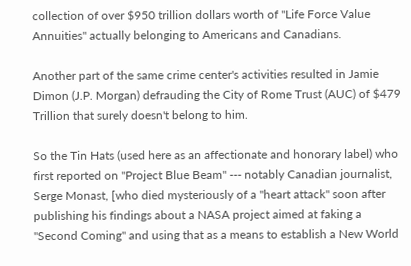collection of over $950 trillion dollars worth of "Life Force Value Annuities" actually belonging to Americans and Canadians.

Another part of the same crime center's activities resulted in Jamie Dimon (J.P. Morgan) defrauding the City of Rome Trust (AUC) of $479 Trillion that surely doesn't belong to him.

So the Tin Hats (used here as an affectionate and honorary label) who first reported on "Project Blue Beam" --- notably Canadian journalist, Serge Monast, [who died mysteriously of a "heart attack" soon after publishing his findings about a NASA project aimed at faking a "Second Coming" and using that as a means to establish a New World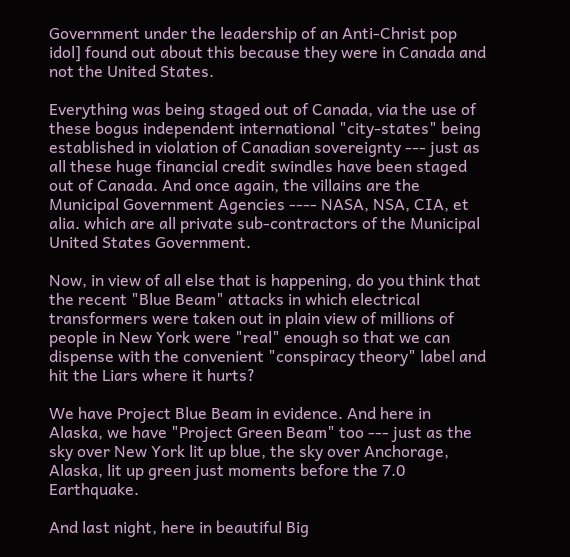Government under the leadership of an Anti-Christ pop idol] found out about this because they were in Canada and not the United States.

Everything was being staged out of Canada, via the use of these bogus independent international "city-states" being established in violation of Canadian sovereignty --- just as all these huge financial credit swindles have been staged out of Canada. And once again, the villains are the Municipal Government Agencies ---- NASA, NSA, CIA, et alia. which are all private sub-contractors of the Municipal United States Government.

Now, in view of all else that is happening, do you think that the recent "Blue Beam" attacks in which electrical transformers were taken out in plain view of millions of people in New York were "real" enough so that we can dispense with the convenient "conspiracy theory" label and hit the Liars where it hurts?

We have Project Blue Beam in evidence. And here in Alaska, we have "Project Green Beam" too --- just as the sky over New York lit up blue, the sky over Anchorage, Alaska, lit up green just moments before the 7.0 Earthquake.

And last night, here in beautiful Big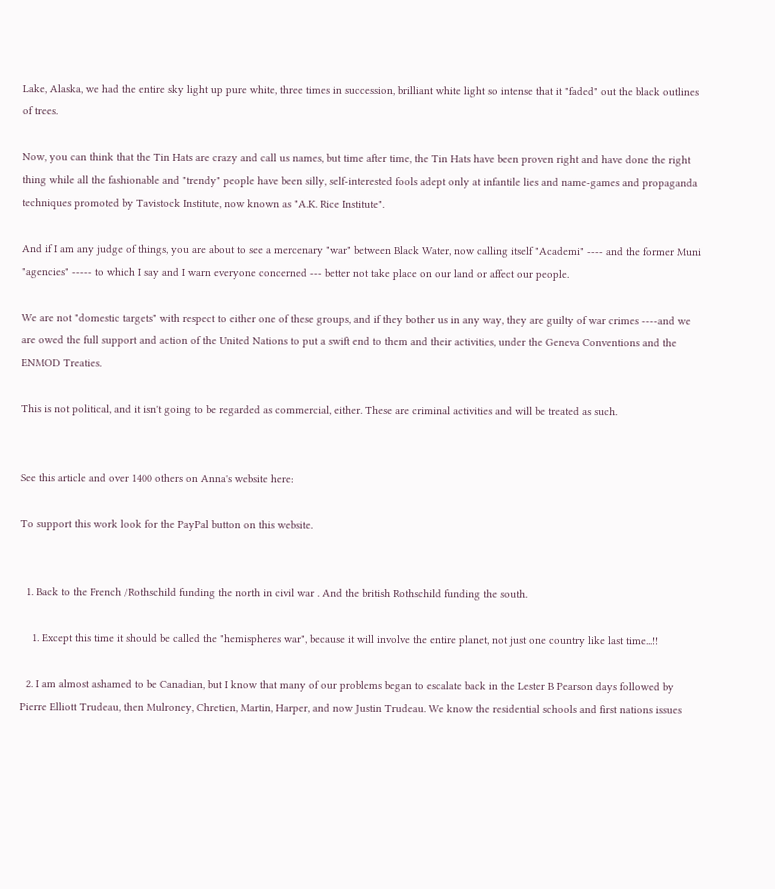Lake, Alaska, we had the entire sky light up pure white, three times in succession, brilliant white light so intense that it "faded" out the black outlines of trees.

Now, you can think that the Tin Hats are crazy and call us names, but time after time, the Tin Hats have been proven right and have done the right thing while all the fashionable and "trendy" people have been silly, self-interested fools adept only at infantile lies and name-games and propaganda techniques promoted by Tavistock Institute, now known as "A.K. Rice Institute".

And if I am any judge of things, you are about to see a mercenary "war" between Black Water, now calling itself "Academi" ---- and the former Muni "agencies" ----- to which I say and I warn everyone concerned --- better not take place on our land or affect our people.

We are not "domestic targets" with respect to either one of these groups, and if they bother us in any way, they are guilty of war crimes ----and we are owed the full support and action of the United Nations to put a swift end to them and their activities, under the Geneva Conventions and the ENMOD Treaties.

This is not political, and it isn't going to be regarded as commercial, either. These are criminal activities and will be treated as such.


See this article and over 1400 others on Anna's website here:

To support this work look for the PayPal button on this website.


  1. Back to the French /Rothschild funding the north in civil war . And the british Rothschild funding the south.

    1. Except this time it should be called the "hemispheres war", because it will involve the entire planet, not just one country like last time...!!

  2. I am almost ashamed to be Canadian, but I know that many of our problems began to escalate back in the Lester B Pearson days followed by Pierre Elliott Trudeau, then Mulroney, Chretien, Martin, Harper, and now Justin Trudeau. We know the residential schools and first nations issues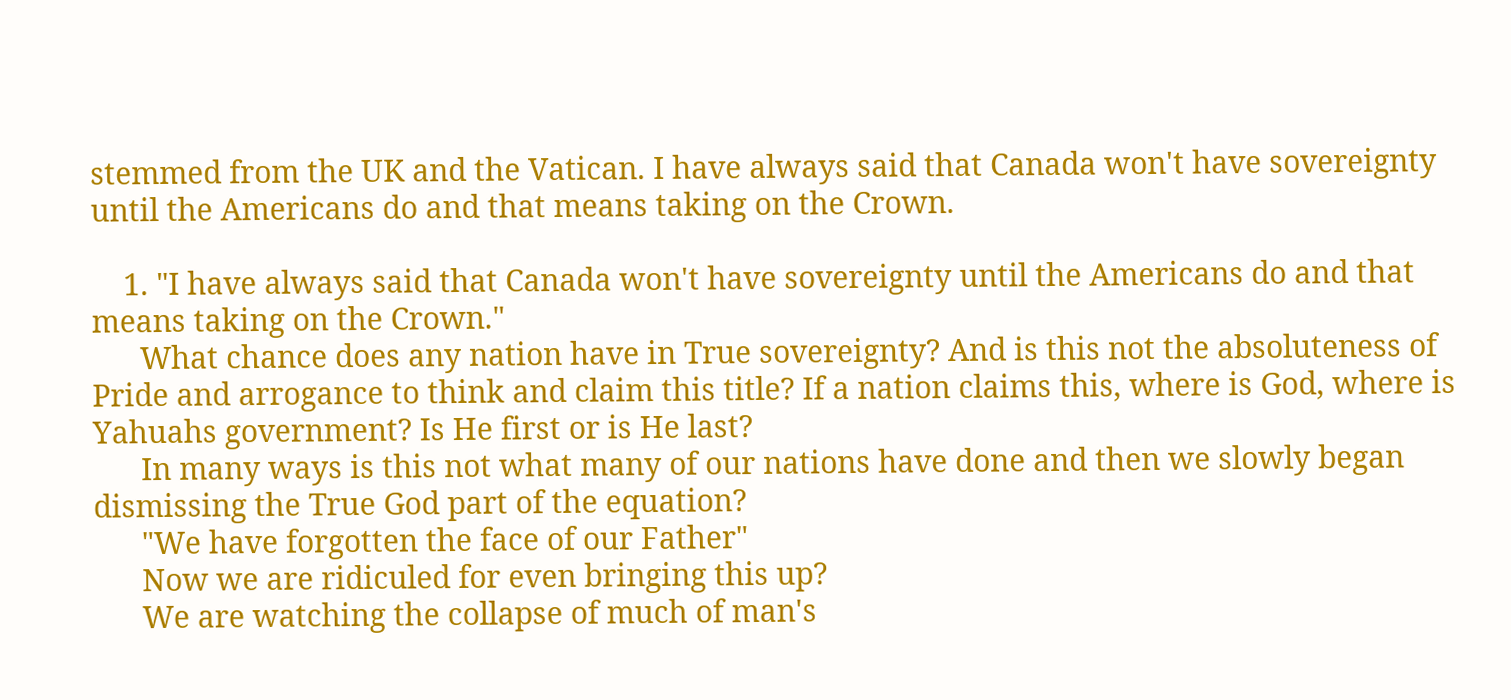stemmed from the UK and the Vatican. I have always said that Canada won't have sovereignty until the Americans do and that means taking on the Crown.

    1. "I have always said that Canada won't have sovereignty until the Americans do and that means taking on the Crown."
      What chance does any nation have in True sovereignty? And is this not the absoluteness of Pride and arrogance to think and claim this title? If a nation claims this, where is God, where is Yahuahs government? Is He first or is He last?
      In many ways is this not what many of our nations have done and then we slowly began dismissing the True God part of the equation?
      "We have forgotten the face of our Father"
      Now we are ridiculed for even bringing this up?
      We are watching the collapse of much of man's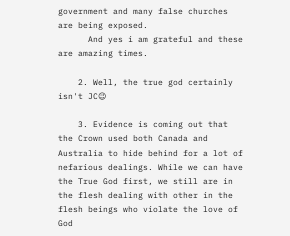government and many false churches are being exposed.
      And yes i am grateful and these are amazing times.

    2. Well, the true god certainly isn't JC😉

    3. Evidence is coming out that the Crown used both Canada and Australia to hide behind for a lot of nefarious dealings. While we can have the True God first, we still are in the flesh dealing with other in the flesh beings who violate the love of God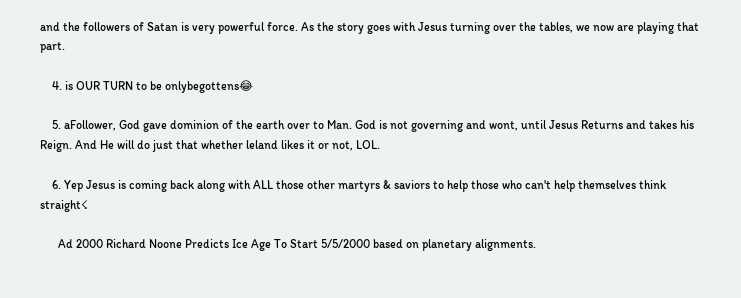and the followers of Satan is very powerful force. As the story goes with Jesus turning over the tables, we now are playing that part.

    4. is OUR TURN to be onlybegottens😂

    5. aFollower, God gave dominion of the earth over to Man. God is not governing and wont, until Jesus Returns and takes his Reign. And He will do just that whether leland likes it or not, LOL.

    6. Yep Jesus is coming back along with ALL those other martyrs & saviors to help those who can't help themselves think straight☇

      Ad 2000 Richard Noone Predicts Ice Age To Start 5/5/2000 based on planetary alignments.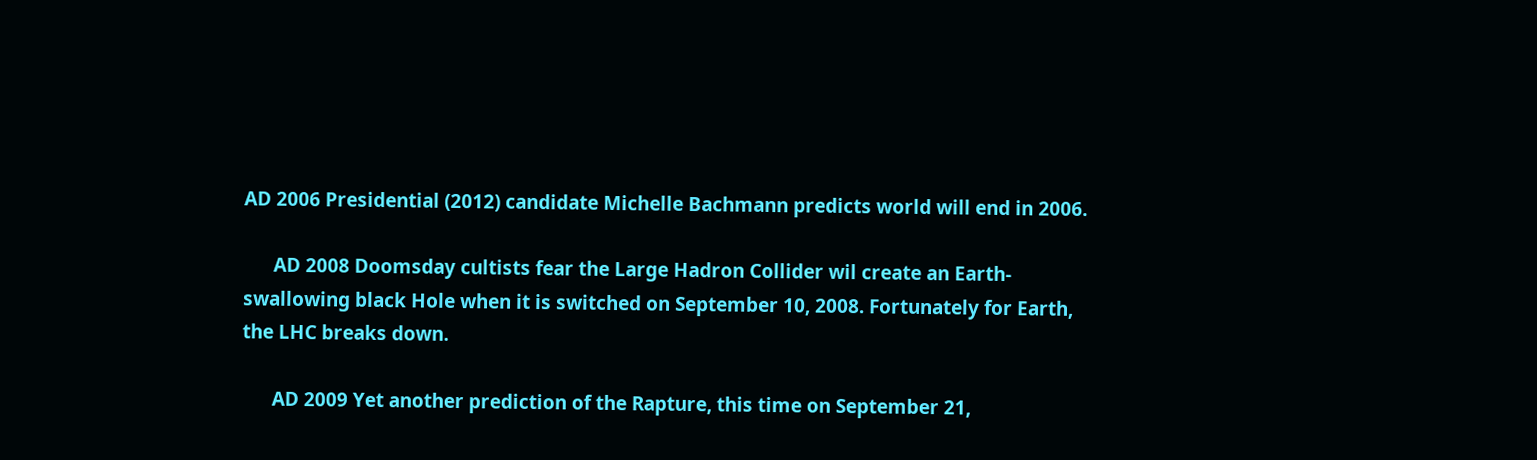AD 2006 Presidential (2012) candidate Michelle Bachmann predicts world will end in 2006.

      AD 2008 Doomsday cultists fear the Large Hadron Collider wil create an Earth-swallowing black Hole when it is switched on September 10, 2008. Fortunately for Earth, the LHC breaks down.

      AD 2009 Yet another prediction of the Rapture, this time on September 21,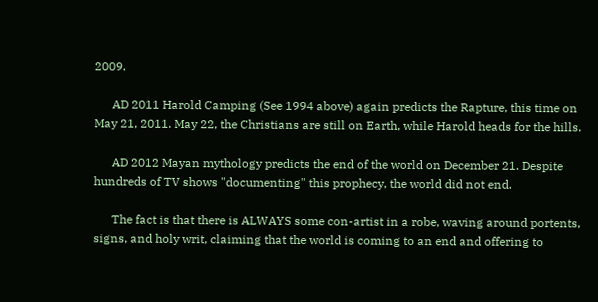2009.

      AD 2011 Harold Camping (See 1994 above) again predicts the Rapture, this time on May 21, 2011. May 22, the Christians are still on Earth, while Harold heads for the hills.

      AD 2012 Mayan mythology predicts the end of the world on December 21. Despite hundreds of TV shows "documenting" this prophecy, the world did not end.

      The fact is that there is ALWAYS some con-artist in a robe, waving around portents, signs, and holy writ, claiming that the world is coming to an end and offering to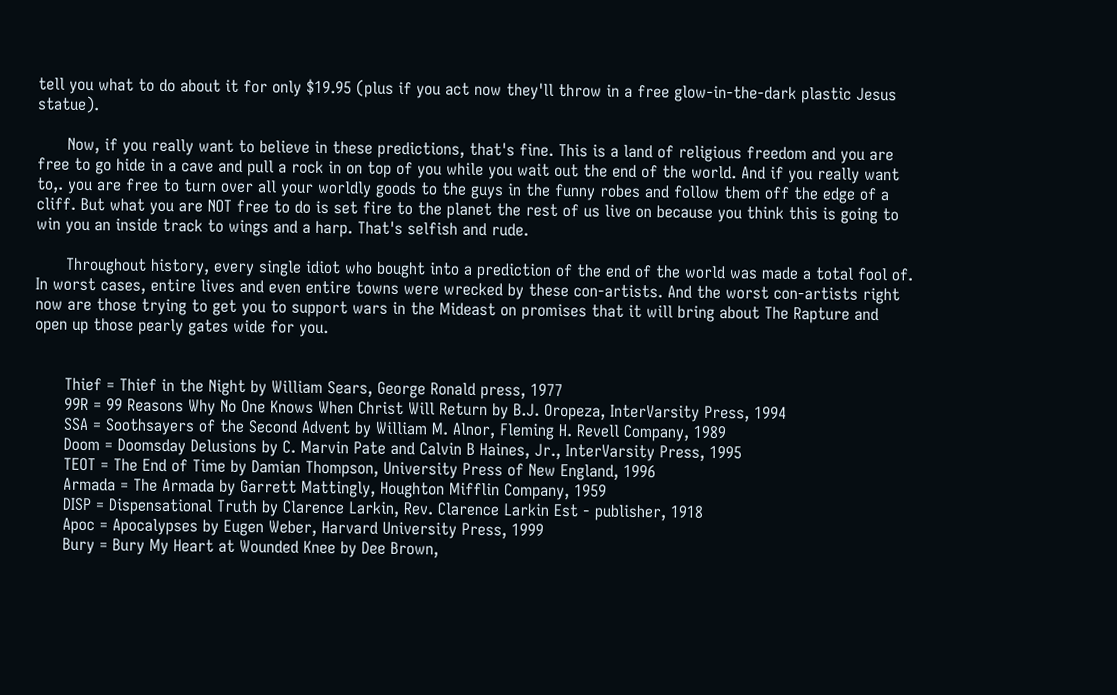tell you what to do about it for only $19.95 (plus if you act now they'll throw in a free glow-in-the-dark plastic Jesus statue).

      Now, if you really want to believe in these predictions, that's fine. This is a land of religious freedom and you are free to go hide in a cave and pull a rock in on top of you while you wait out the end of the world. And if you really want to,. you are free to turn over all your worldly goods to the guys in the funny robes and follow them off the edge of a cliff. But what you are NOT free to do is set fire to the planet the rest of us live on because you think this is going to win you an inside track to wings and a harp. That's selfish and rude.

      Throughout history, every single idiot who bought into a prediction of the end of the world was made a total fool of. In worst cases, entire lives and even entire towns were wrecked by these con-artists. And the worst con-artists right now are those trying to get you to support wars in the Mideast on promises that it will bring about The Rapture and open up those pearly gates wide for you.


      Thief = Thief in the Night by William Sears, George Ronald press, 1977
      99R = 99 Reasons Why No One Knows When Christ Will Return by B.J. Oropeza, InterVarsity Press, 1994
      SSA = Soothsayers of the Second Advent by William M. Alnor, Fleming H. Revell Company, 1989
      Doom = Doomsday Delusions by C. Marvin Pate and Calvin B Haines, Jr., InterVarsity Press, 1995
      TEOT = The End of Time by Damian Thompson, University Press of New England, 1996
      Armada = The Armada by Garrett Mattingly, Houghton Mifflin Company, 1959
      DISP = Dispensational Truth by Clarence Larkin, Rev. Clarence Larkin Est - publisher, 1918
      Apoc = Apocalypses by Eugen Weber, Harvard University Press, 1999
      Bury = Bury My Heart at Wounded Knee by Dee Brown,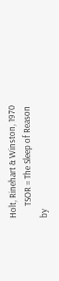Holt, Rinehart & Winston, 1970
      TSOR = The Sleep of Reason by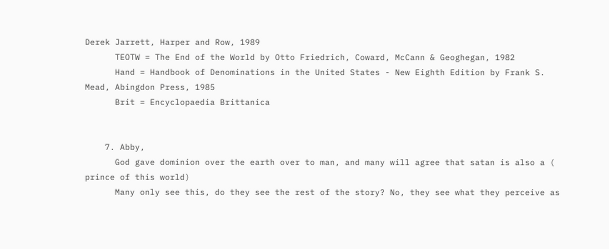Derek Jarrett, Harper and Row, 1989
      TEOTW = The End of the World by Otto Friedrich, Coward, McCann & Geoghegan, 1982
      Hand = Handbook of Denominations in the United States - New Eighth Edition by Frank S. Mead, Abingdon Press, 1985
      Brit = Encyclopaedia Brittanica


    7. Abby,
      God gave dominion over the earth over to man, and many will agree that satan is also a ( prince of this world)
      Many only see this, do they see the rest of the story? No, they see what they perceive as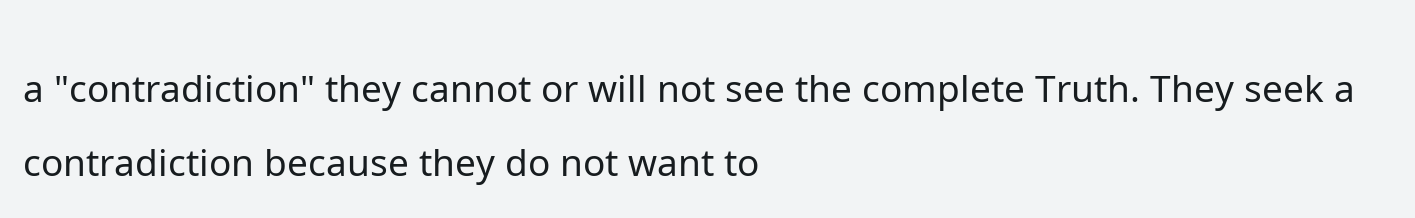a "contradiction" they cannot or will not see the complete Truth. They seek a contradiction because they do not want to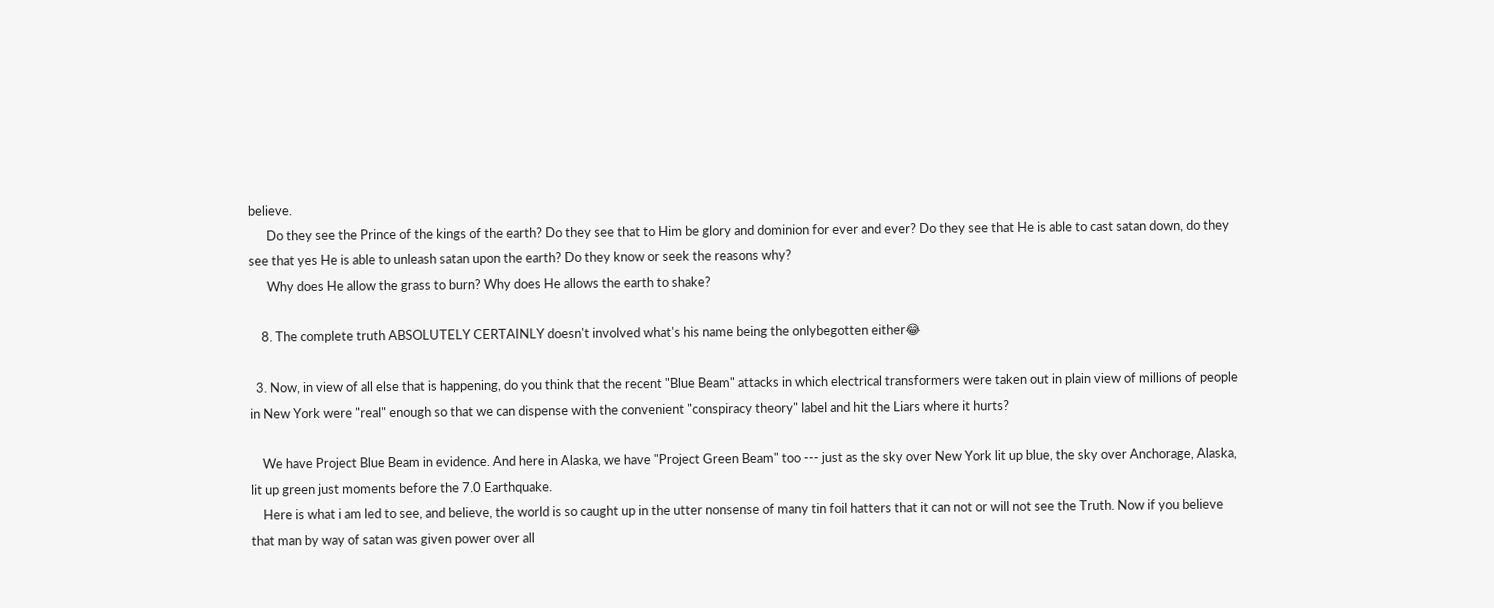believe.
      Do they see the Prince of the kings of the earth? Do they see that to Him be glory and dominion for ever and ever? Do they see that He is able to cast satan down, do they see that yes He is able to unleash satan upon the earth? Do they know or seek the reasons why?
      Why does He allow the grass to burn? Why does He allows the earth to shake?

    8. The complete truth ABSOLUTELY CERTAINLY doesn't involved what's his name being the onlybegotten either😂

  3. Now, in view of all else that is happening, do you think that the recent "Blue Beam" attacks in which electrical transformers were taken out in plain view of millions of people in New York were "real" enough so that we can dispense with the convenient "conspiracy theory" label and hit the Liars where it hurts?

    We have Project Blue Beam in evidence. And here in Alaska, we have "Project Green Beam" too --- just as the sky over New York lit up blue, the sky over Anchorage, Alaska, lit up green just moments before the 7.0 Earthquake.
    Here is what i am led to see, and believe, the world is so caught up in the utter nonsense of many tin foil hatters that it can not or will not see the Truth. Now if you believe that man by way of satan was given power over all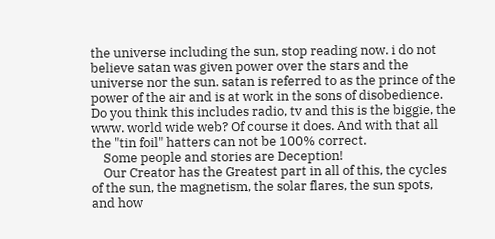the universe including the sun, stop reading now. i do not believe satan was given power over the stars and the universe nor the sun. satan is referred to as the prince of the power of the air and is at work in the sons of disobedience. Do you think this includes radio, tv and this is the biggie, the www. world wide web? Of course it does. And with that all the "tin foil" hatters can not be 100% correct.
    Some people and stories are Deception!
    Our Creator has the Greatest part in all of this, the cycles of the sun, the magnetism, the solar flares, the sun spots, and how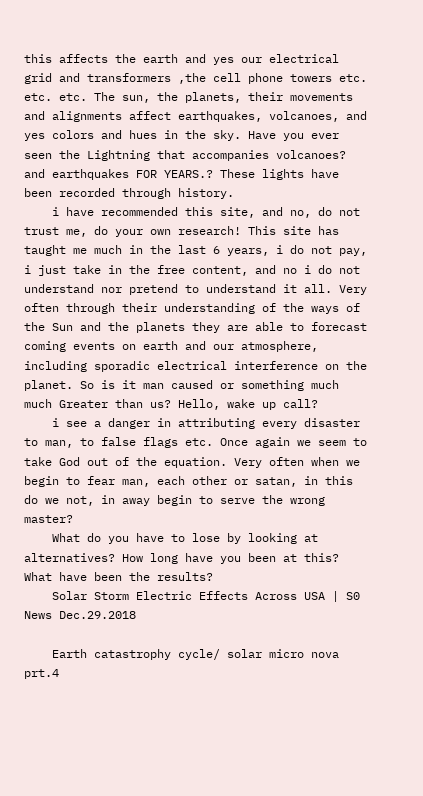this affects the earth and yes our electrical grid and transformers ,the cell phone towers etc. etc. etc. The sun, the planets, their movements and alignments affect earthquakes, volcanoes, and yes colors and hues in the sky. Have you ever seen the Lightning that accompanies volcanoes? and earthquakes FOR YEARS.? These lights have been recorded through history.
    i have recommended this site, and no, do not trust me, do your own research! This site has taught me much in the last 6 years, i do not pay, i just take in the free content, and no i do not understand nor pretend to understand it all. Very often through their understanding of the ways of the Sun and the planets they are able to forecast coming events on earth and our atmosphere, including sporadic electrical interference on the planet. So is it man caused or something much much Greater than us? Hello, wake up call?
    i see a danger in attributing every disaster to man, to false flags etc. Once again we seem to take God out of the equation. Very often when we begin to fear man, each other or satan, in this do we not, in away begin to serve the wrong master?
    What do you have to lose by looking at alternatives? How long have you been at this? What have been the results?
    Solar Storm Electric Effects Across USA | S0 News Dec.29.2018

    Earth catastrophy cycle/ solar micro nova prt.4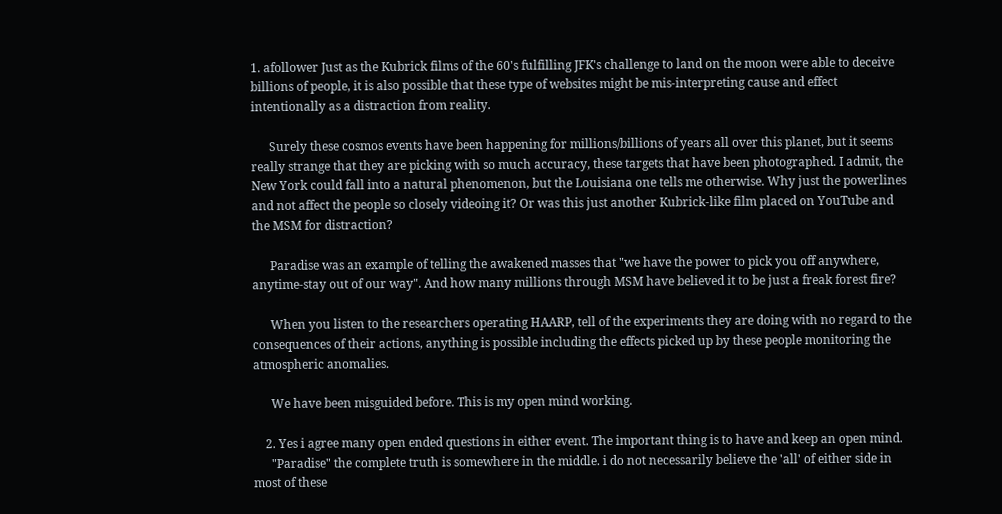1. afollower Just as the Kubrick films of the 60's fulfilling JFK's challenge to land on the moon were able to deceive billions of people, it is also possible that these type of websites might be mis-interpreting cause and effect intentionally as a distraction from reality.

      Surely these cosmos events have been happening for millions/billions of years all over this planet, but it seems really strange that they are picking with so much accuracy, these targets that have been photographed. I admit, the New York could fall into a natural phenomenon, but the Louisiana one tells me otherwise. Why just the powerlines and not affect the people so closely videoing it? Or was this just another Kubrick-like film placed on YouTube and the MSM for distraction?

      Paradise was an example of telling the awakened masses that "we have the power to pick you off anywhere, anytime-stay out of our way". And how many millions through MSM have believed it to be just a freak forest fire?

      When you listen to the researchers operating HAARP, tell of the experiments they are doing with no regard to the consequences of their actions, anything is possible including the effects picked up by these people monitoring the atmospheric anomalies.

      We have been misguided before. This is my open mind working.

    2. Yes i agree many open ended questions in either event. The important thing is to have and keep an open mind.
      "Paradise" the complete truth is somewhere in the middle. i do not necessarily believe the 'all' of either side in most of these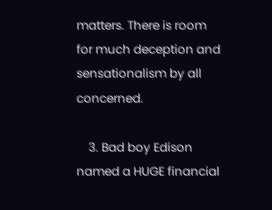matters. There is room for much deception and sensationalism by all concerned.

    3. Bad boy Edison named a HUGE financial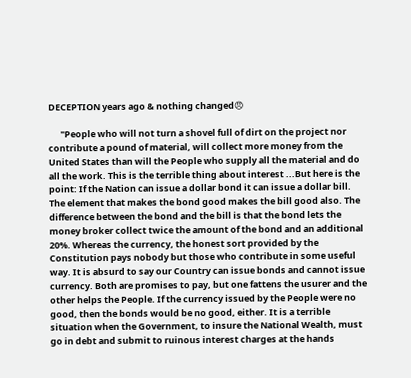DECEPTION years ago & nothing changed😠

      "People who will not turn a shovel full of dirt on the project nor contribute a pound of material, will collect more money from the United States than will the People who supply all the material and do all the work. This is the terrible thing about interest ...But here is the point: If the Nation can issue a dollar bond it can issue a dollar bill. The element that makes the bond good makes the bill good also. The difference between the bond and the bill is that the bond lets the money broker collect twice the amount of the bond and an additional 20%. Whereas the currency, the honest sort provided by the Constitution pays nobody but those who contribute in some useful way. It is absurd to say our Country can issue bonds and cannot issue currency. Both are promises to pay, but one fattens the usurer and the other helps the People. If the currency issued by the People were no good, then the bonds would be no good, either. It is a terrible situation when the Government, to insure the National Wealth, must go in debt and submit to ruinous interest charges at the hands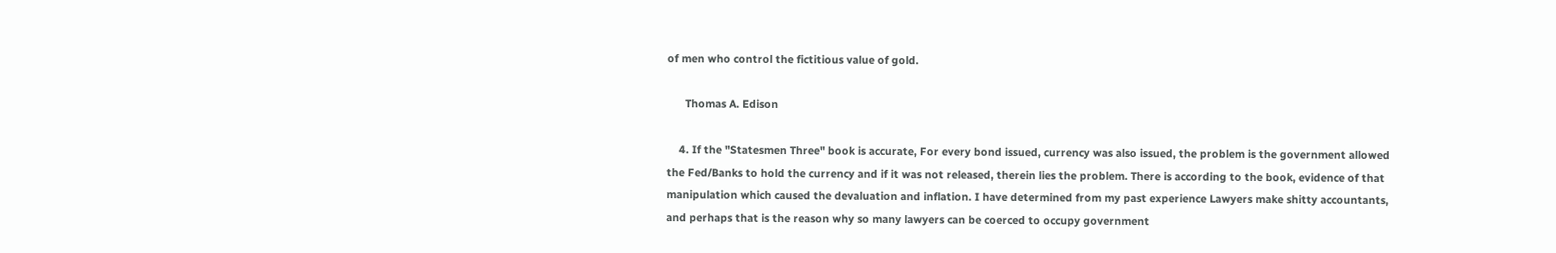of men who control the fictitious value of gold.

      Thomas A. Edison

    4. If the "Statesmen Three" book is accurate, For every bond issued, currency was also issued, the problem is the government allowed the Fed/Banks to hold the currency and if it was not released, therein lies the problem. There is according to the book, evidence of that manipulation which caused the devaluation and inflation. I have determined from my past experience Lawyers make shitty accountants, and perhaps that is the reason why so many lawyers can be coerced to occupy government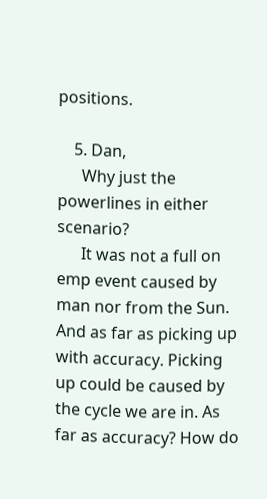positions.

    5. Dan,
      Why just the powerlines in either scenario?
      It was not a full on emp event caused by man nor from the Sun. And as far as picking up with accuracy. Picking up could be caused by the cycle we are in. As far as accuracy? How do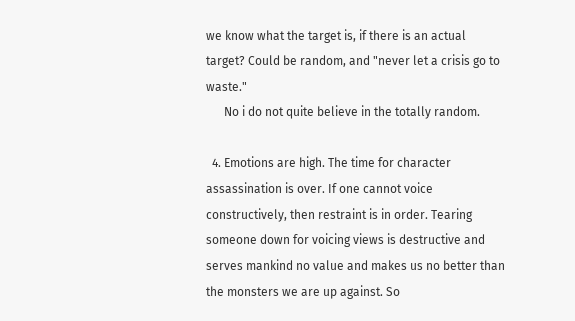we know what the target is, if there is an actual target? Could be random, and "never let a crisis go to waste."
      No i do not quite believe in the totally random.

  4. Emotions are high. The time for character assassination is over. If one cannot voice constructively, then restraint is in order. Tearing someone down for voicing views is destructive and serves mankind no value and makes us no better than the monsters we are up against. So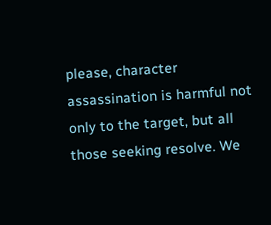please, character assassination is harmful not only to the target, but all those seeking resolve. We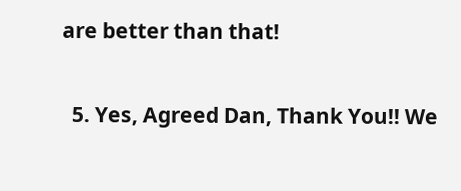are better than that!

  5. Yes, Agreed Dan, Thank You!! We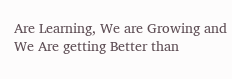Are Learning, We are Growing and We Are getting Better than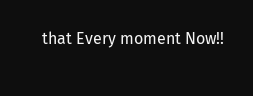that Every moment Now!!